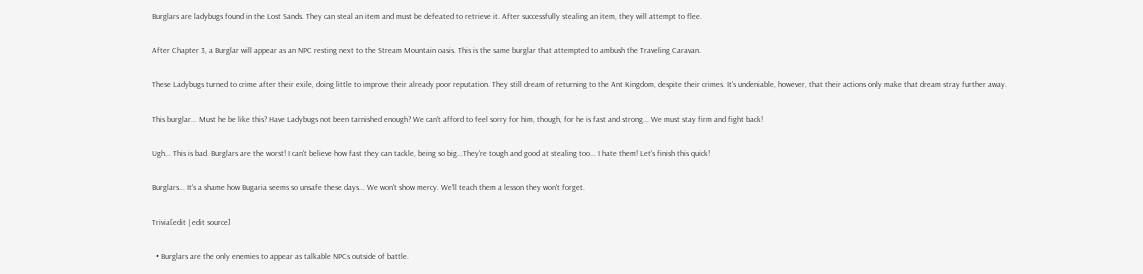Burglars are ladybugs found in the Lost Sands. They can steal an item and must be defeated to retrieve it. After successfully stealing an item, they will attempt to flee.

After Chapter 3, a Burglar will appear as an NPC resting next to the Stream Mountain oasis. This is the same burglar that attempted to ambush the Traveling Caravan.

These Ladybugs turned to crime after their exile, doing little to improve their already poor reputation. They still dream of returning to the Ant Kingdom, despite their crimes. It's undeniable, however, that their actions only make that dream stray further away.

This burglar... Must he be like this? Have Ladybugs not been tarnished enough? We can't afford to feel sorry for him, though, for he is fast and strong... We must stay firm and fight back!

Ugh... This is bad. Burglars are the worst! I can't believe how fast they can tackle, being so big...They're tough and good at stealing too... I hate them! Let's finish this quick!

Burglars... It's a shame how Bugaria seems so unsafe these days... We won't show mercy. We'll teach them a lesson they won't forget.

Trivia[edit | edit source]

  • Burglars are the only enemies to appear as talkable NPCs outside of battle.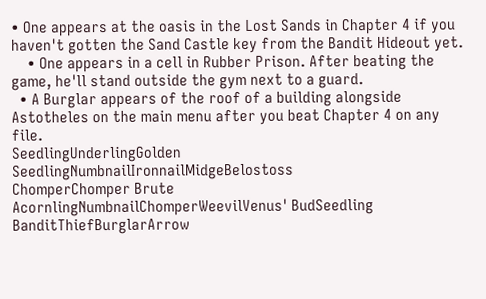• One appears at the oasis in the Lost Sands in Chapter 4 if you haven't gotten the Sand Castle key from the Bandit Hideout yet.
    • One appears in a cell in Rubber Prison. After beating the game, he'll stand outside the gym next to a guard.
  • A Burglar appears of the roof of a building alongside Astotheles on the main menu after you beat Chapter 4 on any file.
SeedlingUnderlingGolden SeedlingNumbnailIronnailMidgeBelostoss
ChomperChomper Brute
AcornlingNumbnailChomperWeevilVenus' BudSeedling
BanditThiefBurglarArrow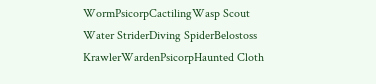WormPsicorpCactilingWasp Scout
Water StriderDiving SpiderBelostoss
KrawlerWardenPsicorpHaunted Cloth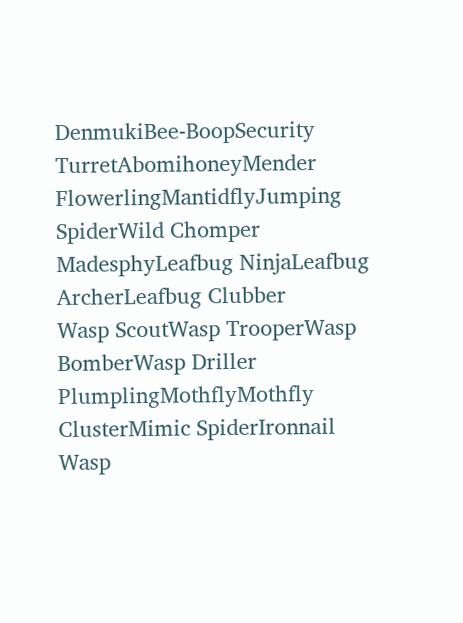DenmukiBee-BoopSecurity TurretAbomihoneyMender
FlowerlingMantidflyJumping SpiderWild Chomper
MadesphyLeafbug NinjaLeafbug ArcherLeafbug Clubber
Wasp ScoutWasp TrooperWasp BomberWasp Driller
PlumplingMothflyMothfly ClusterMimic SpiderIronnail
Wasp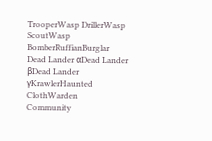TrooperWasp DrillerWasp ScoutWasp BomberRuffianBurglar
Dead Lander αDead Lander βDead Lander γKrawlerHaunted ClothWarden
Community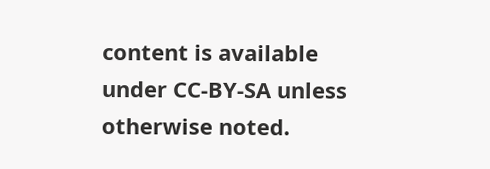content is available under CC-BY-SA unless otherwise noted.